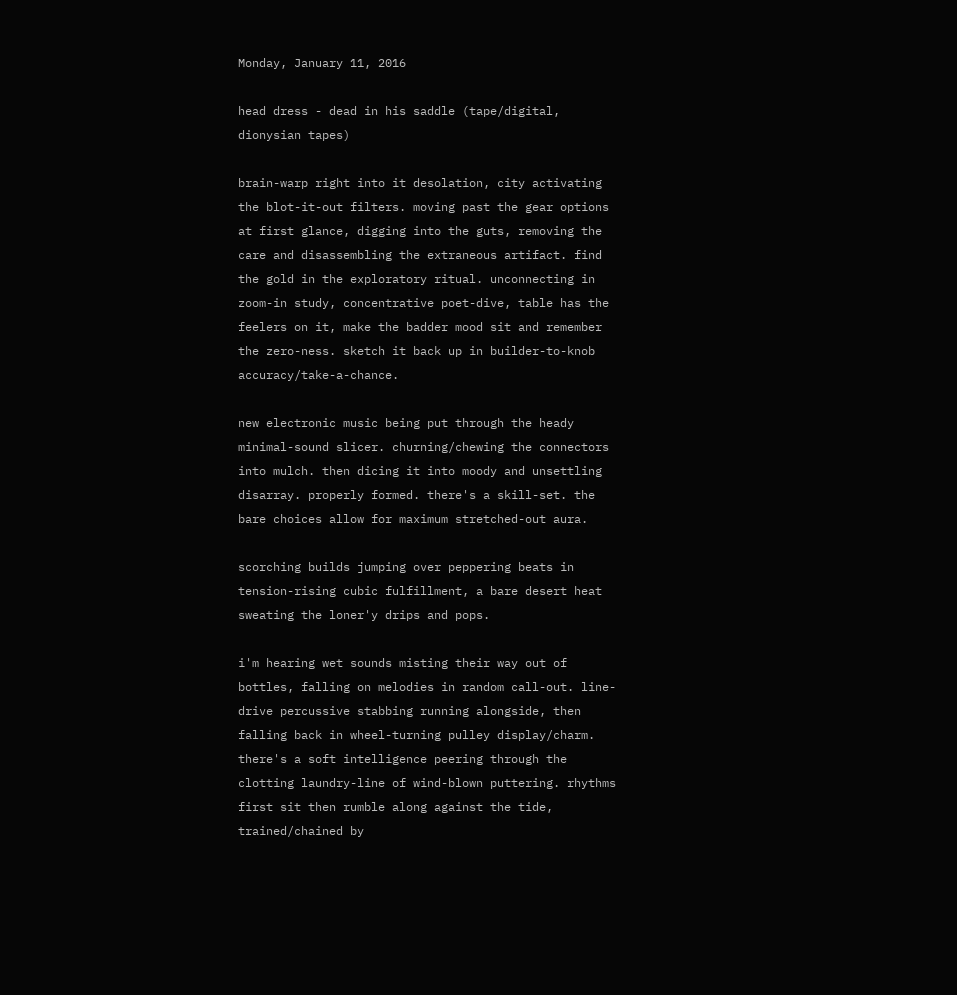Monday, January 11, 2016

head dress - dead in his saddle (tape/digital, dionysian tapes)

brain-warp right into it desolation, city activating the blot-it-out filters. moving past the gear options at first glance, digging into the guts, removing the care and disassembling the extraneous artifact. find the gold in the exploratory ritual. unconnecting in zoom-in study, concentrative poet-dive, table has the feelers on it, make the badder mood sit and remember the zero-ness. sketch it back up in builder-to-knob accuracy/take-a-chance.

new electronic music being put through the heady minimal-sound slicer. churning/chewing the connectors into mulch. then dicing it into moody and unsettling disarray. properly formed. there's a skill-set. the bare choices allow for maximum stretched-out aura.

scorching builds jumping over peppering beats in tension-rising cubic fulfillment, a bare desert heat sweating the loner'y drips and pops.

i'm hearing wet sounds misting their way out of bottles, falling on melodies in random call-out. line-drive percussive stabbing running alongside, then falling back in wheel-turning pulley display/charm. there's a soft intelligence peering through the clotting laundry-line of wind-blown puttering. rhythms first sit then rumble along against the tide, trained/chained by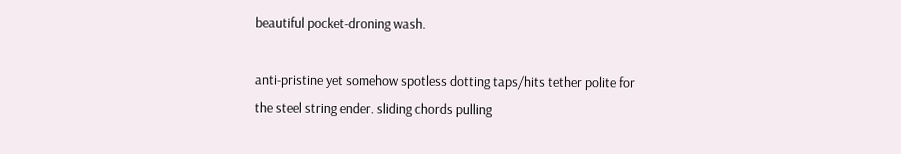beautiful pocket-droning wash.

anti-pristine yet somehow spotless dotting taps/hits tether polite for the steel string ender. sliding chords pulling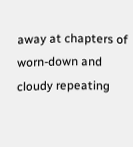away at chapters of worn-down and cloudy repeating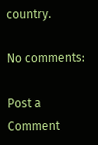country.

No comments:

Post a Comment